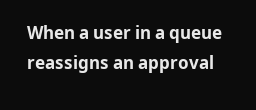When a user in a queue reassigns an approval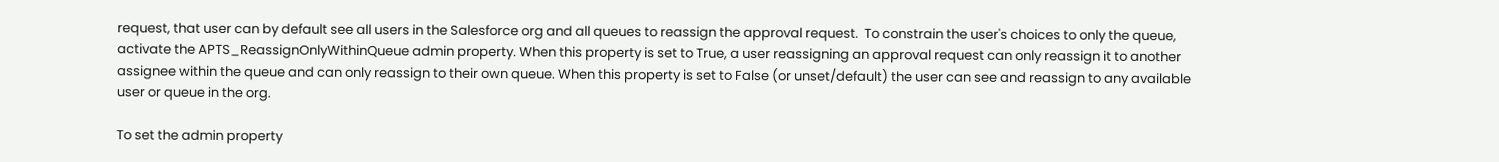request, that user can by default see all users in the Salesforce org and all queues to reassign the approval request.  To constrain the user's choices to only the queue, activate the APTS_ReassignOnlyWithinQueue admin property. When this property is set to True, a user reassigning an approval request can only reassign it to another assignee within the queue and can only reassign to their own queue. When this property is set to False (or unset/default) the user can see and reassign to any available user or queue in the org.

To set the admin property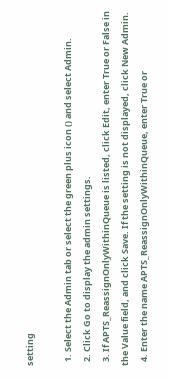setting

  1. Select the Admin tab or select the green plus icon () and select Admin.
  2. Click Go to display the admin settings.
  3. If APTS_ReassignOnlyWithinQueue is listed, click Edit, enter True or False in the Value field, and click Save. If the setting is not displayed, click New Admin.
  4. Enter the name APTS_ReassignOnlyWithinQueue, enter True or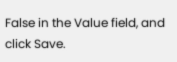False in the Value field, and click Save.